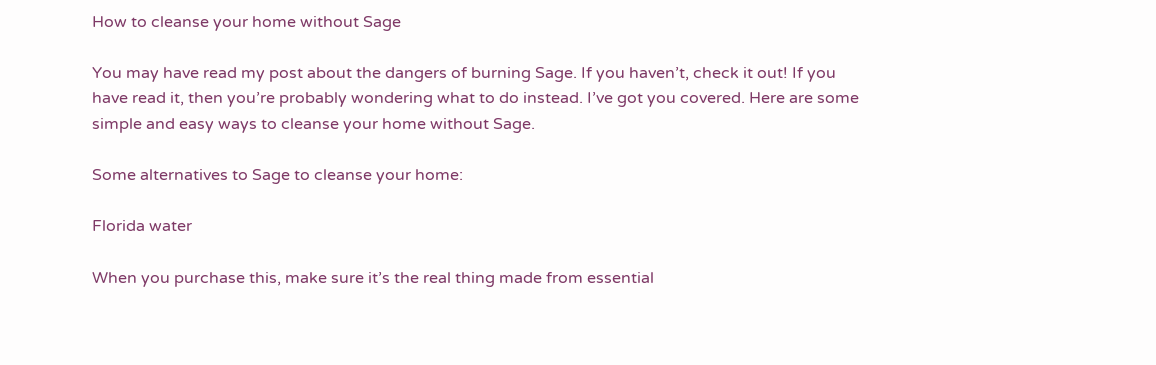How to cleanse your home without Sage

You may have read my post about the dangers of burning Sage. If you haven’t, check it out! If you have read it, then you’re probably wondering what to do instead. I’ve got you covered. Here are some simple and easy ways to cleanse your home without Sage.

Some alternatives to Sage to cleanse your home:

Florida water

When you purchase this, make sure it’s the real thing made from essential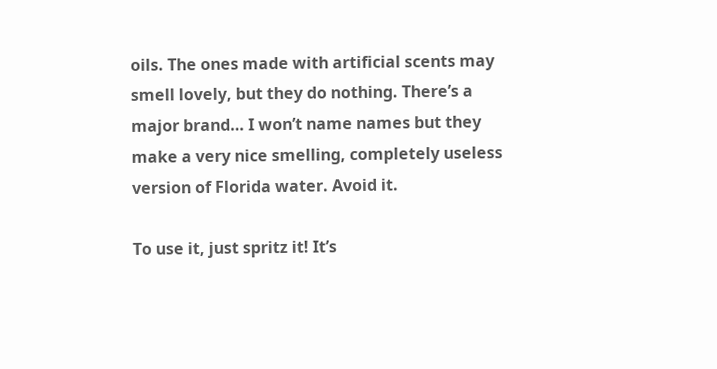oils. The ones made with artificial scents may smell lovely, but they do nothing. There’s a major brand… I won’t name names but they make a very nice smelling, completely useless version of Florida water. Avoid it.

To use it, just spritz it! It’s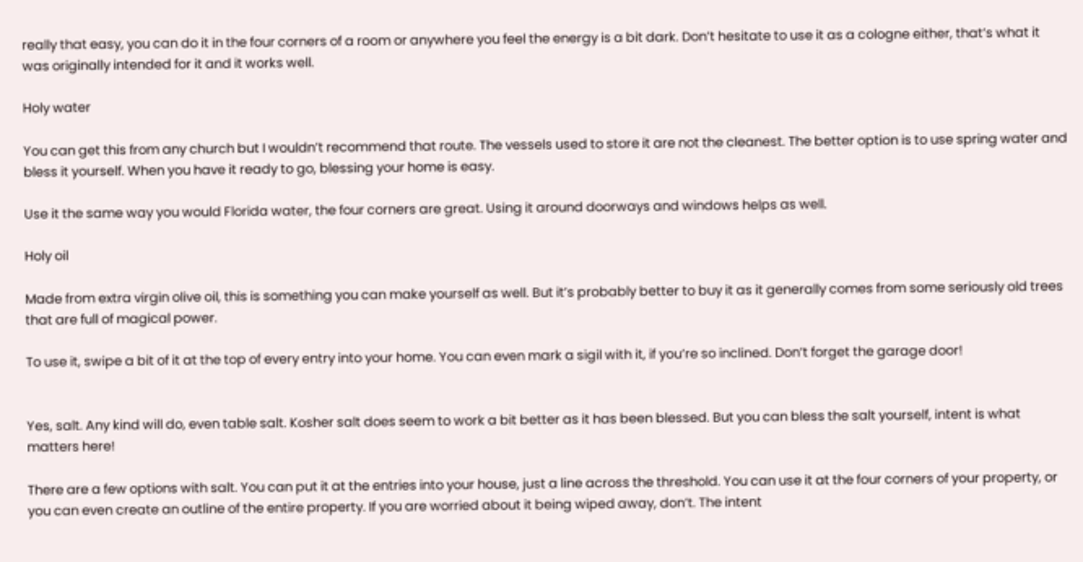really that easy, you can do it in the four corners of a room or anywhere you feel the energy is a bit dark. Don’t hesitate to use it as a cologne either, that’s what it was originally intended for it and it works well.

Holy water

You can get this from any church but I wouldn’t recommend that route. The vessels used to store it are not the cleanest. The better option is to use spring water and bless it yourself. When you have it ready to go, blessing your home is easy.

Use it the same way you would Florida water, the four corners are great. Using it around doorways and windows helps as well.

Holy oil

Made from extra virgin olive oil, this is something you can make yourself as well. But it’s probably better to buy it as it generally comes from some seriously old trees that are full of magical power.

To use it, swipe a bit of it at the top of every entry into your home. You can even mark a sigil with it, if you’re so inclined. Don’t forget the garage door!


Yes, salt. Any kind will do, even table salt. Kosher salt does seem to work a bit better as it has been blessed. But you can bless the salt yourself, intent is what matters here!

There are a few options with salt. You can put it at the entries into your house, just a line across the threshold. You can use it at the four corners of your property, or you can even create an outline of the entire property. If you are worried about it being wiped away, don’t. The intent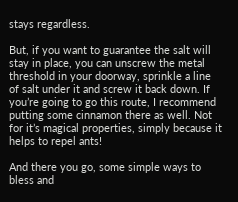stays regardless.

But, if you want to guarantee the salt will stay in place, you can unscrew the metal threshold in your doorway, sprinkle a line of salt under it and screw it back down. If you’re going to go this route, I recommend putting some cinnamon there as well. Not for it’s magical properties, simply because it helps to repel ants!

And there you go, some simple ways to bless and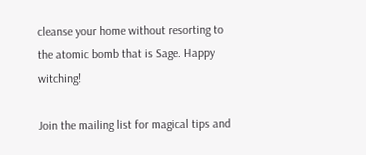cleanse your home without resorting to the atomic bomb that is Sage. Happy witching!

Join the mailing list for magical tips and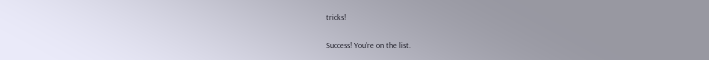tricks!

Success! You’re on the list.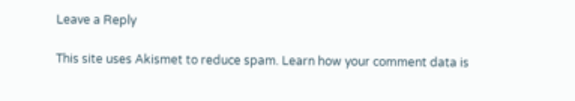Leave a Reply

This site uses Akismet to reduce spam. Learn how your comment data is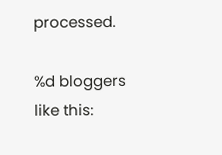processed.

%d bloggers like this: